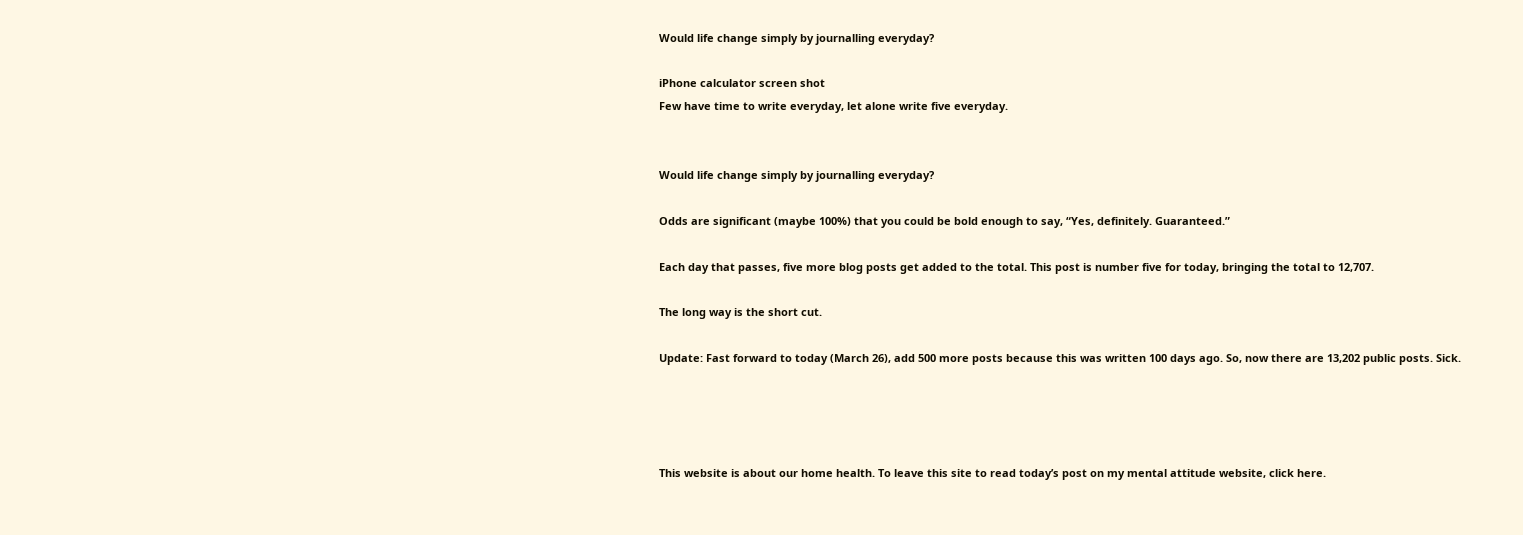Would life change simply by journalling everyday?

iPhone calculator screen shot
Few have time to write everyday, let alone write five everyday.


Would life change simply by journalling everyday?

Odds are significant (maybe 100%) that you could be bold enough to say, “Yes, definitely. Guaranteed.”

Each day that passes, five more blog posts get added to the total. This post is number five for today, bringing the total to 12,707.

The long way is the short cut.

Update: Fast forward to today (March 26), add 500 more posts because this was written 100 days ago. So, now there are 13,202 public posts. Sick.




This website is about our home health. To leave this site to read today’s post on my mental attitude website, click here.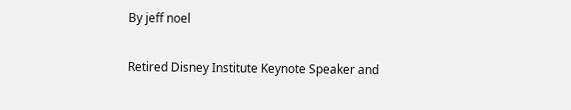By jeff noel

Retired Disney Institute Keynote Speaker and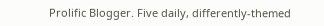Prolific Blogger. Five daily, differently-themed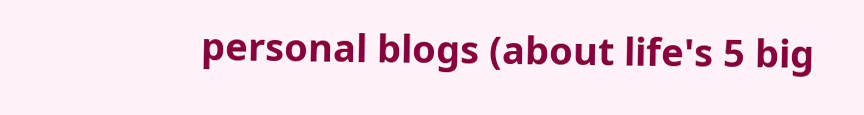personal blogs (about life's 5 big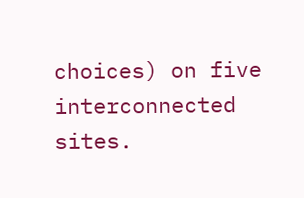choices) on five interconnected sites.